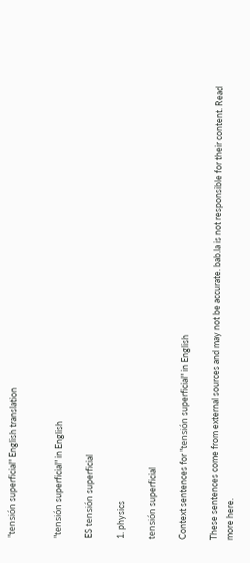"tensión superficial" English translation


"tensión superficial" in English

ES tensión superficial

1. physics

tensión superficial

Context sentences for "tensión superficial" in English

These sentences come from external sources and may not be accurate. bab.la is not responsible for their content. Read more here.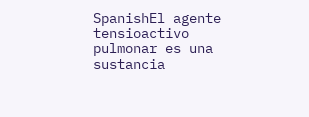SpanishEl agente tensioactivo pulmonar es una sustancia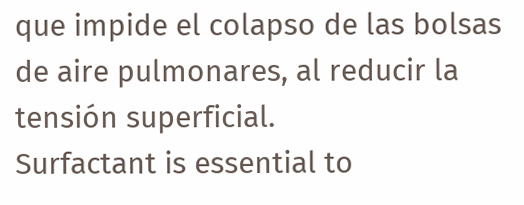que impide el colapso de las bolsas de aire pulmonares, al reducir la tensión superficial.
Surfactant is essential to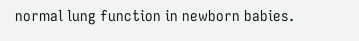normal lung function in newborn babies.